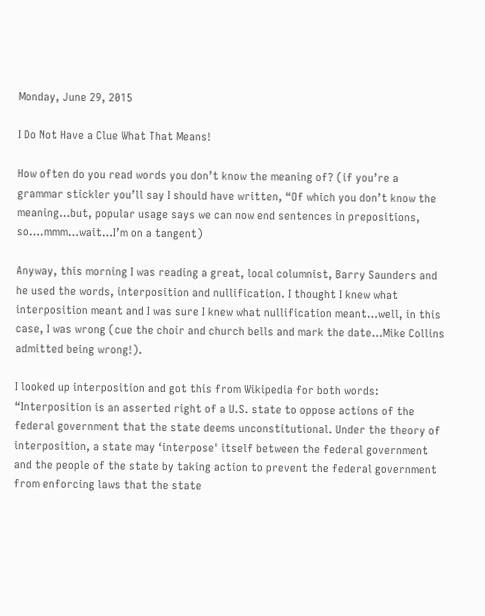Monday, June 29, 2015

I Do Not Have a Clue What That Means!

How often do you read words you don’t know the meaning of? (if you’re a grammar stickler you’ll say I should have written, “Of which you don’t know the meaning…but, popular usage says we can now end sentences in prepositions, so….mmm…wait…I’m on a tangent)

Anyway, this morning I was reading a great, local columnist, Barry Saunders and he used the words, interposition and nullification. I thought I knew what interposition meant and I was sure I knew what nullification meant…well, in this case, I was wrong (cue the choir and church bells and mark the date…Mike Collins admitted being wrong!).

I looked up interposition and got this from Wikipedia for both words: “Interposition is an asserted right of a U.S. state to oppose actions of the federal government that the state deems unconstitutional. Under the theory of interposition, a state may ‘interpose' itself between the federal government and the people of the state by taking action to prevent the federal government from enforcing laws that the state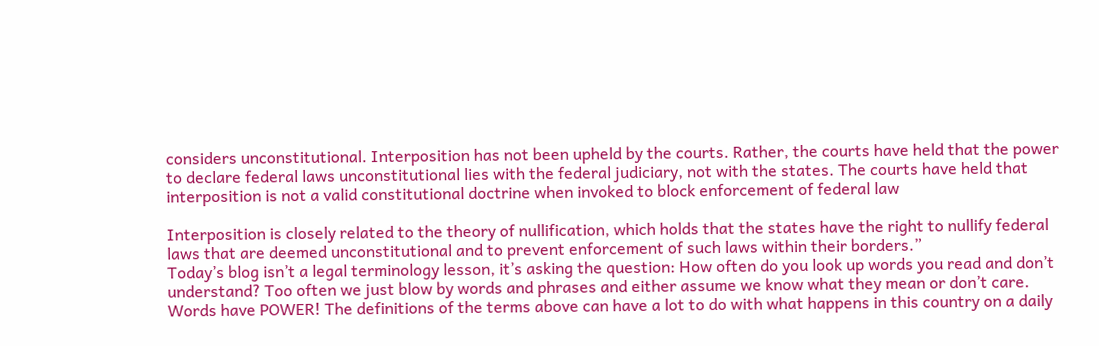considers unconstitutional. Interposition has not been upheld by the courts. Rather, the courts have held that the power to declare federal laws unconstitutional lies with the federal judiciary, not with the states. The courts have held that interposition is not a valid constitutional doctrine when invoked to block enforcement of federal law

Interposition is closely related to the theory of nullification, which holds that the states have the right to nullify federal laws that are deemed unconstitutional and to prevent enforcement of such laws within their borders.”
Today’s blog isn’t a legal terminology lesson, it’s asking the question: How often do you look up words you read and don’t understand? Too often we just blow by words and phrases and either assume we know what they mean or don’t care. Words have POWER! The definitions of the terms above can have a lot to do with what happens in this country on a daily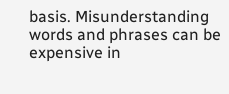basis. Misunderstanding words and phrases can be expensive in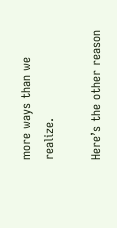more ways than we realize.

Here’s the other reason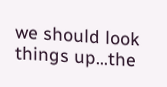we should look things up…the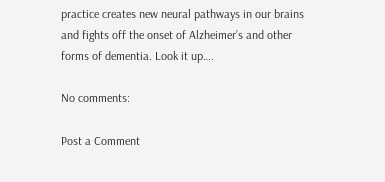practice creates new neural pathways in our brains and fights off the onset of Alzheimer’s and other forms of dementia. Look it up….

No comments:

Post a Comment